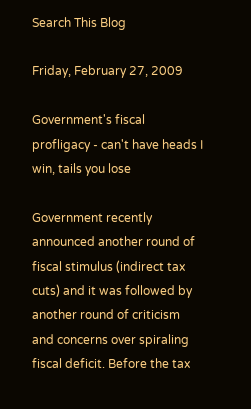Search This Blog

Friday, February 27, 2009

Government's fiscal profligacy - can't have heads I win, tails you lose

Government recently announced another round of fiscal stimulus (indirect tax cuts) and it was followed by another round of criticism and concerns over spiraling fiscal deficit. Before the tax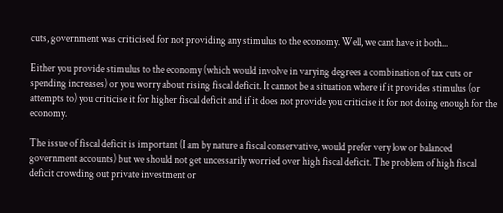cuts, government was criticised for not providing any stimulus to the economy. Well, we cant have it both...

Either you provide stimulus to the economy (which would involve in varying degrees a combination of tax cuts or spending increases) or you worry about rising fiscal deficit. It cannot be a situation where if it provides stimulus (or attempts to) you criticise it for higher fiscal deficit and if it does not provide you criticise it for not doing enough for the economy.

The issue of fiscal deficit is important (I am by nature a fiscal conservative, would prefer very low or balanced government accounts) but we should not get uncessarily worried over high fiscal deficit. The problem of high fiscal deficit crowding out private investment or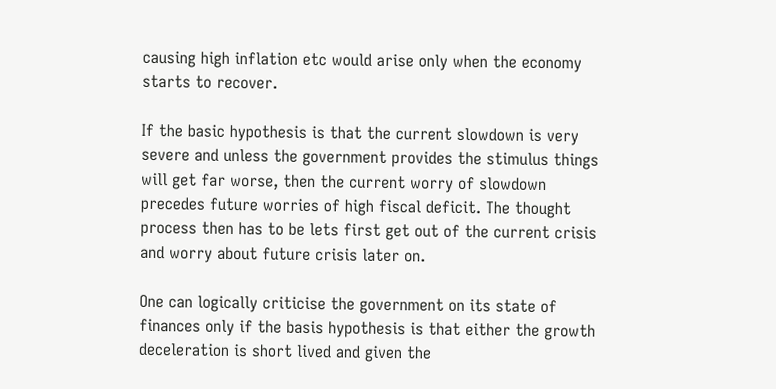causing high inflation etc would arise only when the economy starts to recover.

If the basic hypothesis is that the current slowdown is very severe and unless the government provides the stimulus things will get far worse, then the current worry of slowdown precedes future worries of high fiscal deficit. The thought process then has to be lets first get out of the current crisis and worry about future crisis later on.

One can logically criticise the government on its state of finances only if the basis hypothesis is that either the growth deceleration is short lived and given the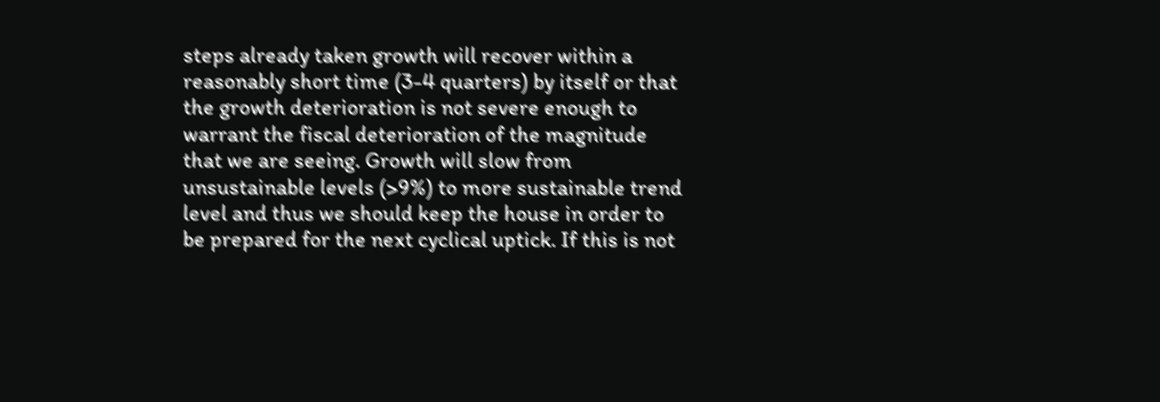steps already taken growth will recover within a reasonably short time (3-4 quarters) by itself or that the growth deterioration is not severe enough to warrant the fiscal deterioration of the magnitude that we are seeing. Growth will slow from unsustainable levels (>9%) to more sustainable trend level and thus we should keep the house in order to be prepared for the next cyclical uptick. If this is not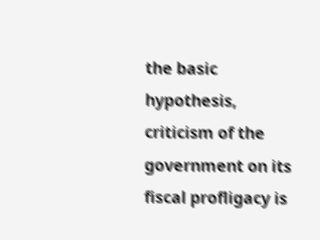the basic hypothesis, criticism of the government on its fiscal profligacy is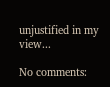unjustified in my view...

No comments: